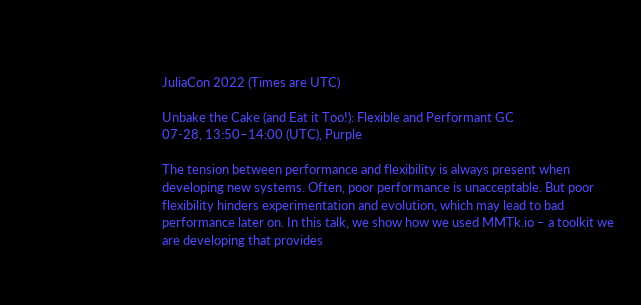JuliaCon 2022 (Times are UTC)

Unbake the Cake (and Eat it Too!): Flexible and Performant GC
07-28, 13:50–14:00 (UTC), Purple

The tension between performance and flexibility is always present when developing new systems. Often, poor performance is unacceptable. But poor flexibility hinders experimentation and evolution, which may lead to bad performance later on. In this talk, we show how we used MMTk.io – a toolkit we are developing that provides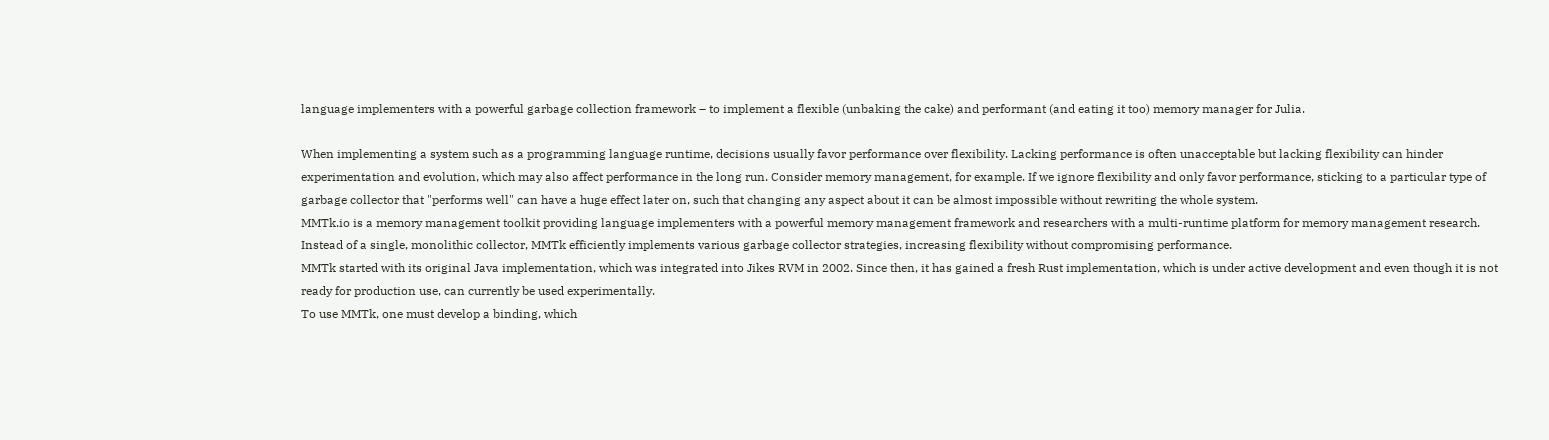language implementers with a powerful garbage collection framework – to implement a flexible (unbaking the cake) and performant (and eating it too) memory manager for Julia.

When implementing a system such as a programming language runtime, decisions usually favor performance over flexibility. Lacking performance is often unacceptable but lacking flexibility can hinder experimentation and evolution, which may also affect performance in the long run. Consider memory management, for example. If we ignore flexibility and only favor performance, sticking to a particular type of garbage collector that "performs well" can have a huge effect later on, such that changing any aspect about it can be almost impossible without rewriting the whole system.
MMTk.io is a memory management toolkit providing language implementers with a powerful memory management framework and researchers with a multi-runtime platform for memory management research. Instead of a single, monolithic collector, MMTk efficiently implements various garbage collector strategies, increasing flexibility without compromising performance.
MMTk started with its original Java implementation, which was integrated into Jikes RVM in 2002. Since then, it has gained a fresh Rust implementation, which is under active development and even though it is not ready for production use, can currently be used experimentally.
To use MMTk, one must develop a binding, which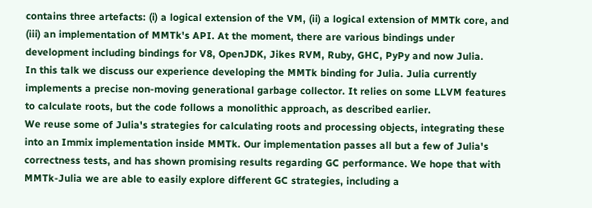contains three artefacts: (i) a logical extension of the VM, (ii) a logical extension of MMTk core, and (iii) an implementation of MMTk's API. At the moment, there are various bindings under development including bindings for V8, OpenJDK, Jikes RVM, Ruby, GHC, PyPy and now Julia.
In this talk we discuss our experience developing the MMTk binding for Julia. Julia currently implements a precise non-moving generational garbage collector. It relies on some LLVM features to calculate roots, but the code follows a monolithic approach, as described earlier.
We reuse some of Julia's strategies for calculating roots and processing objects, integrating these into an Immix implementation inside MMTk. Our implementation passes all but a few of Julia's correctness tests, and has shown promising results regarding GC performance. We hope that with MMTk-Julia we are able to easily explore different GC strategies, including a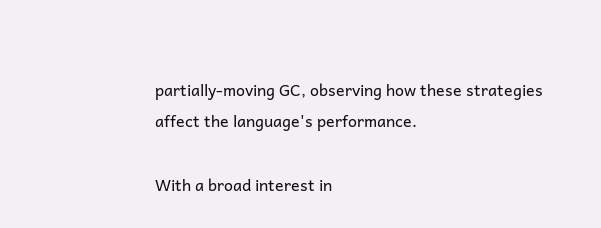partially-moving GC, observing how these strategies affect the language's performance.

With a broad interest in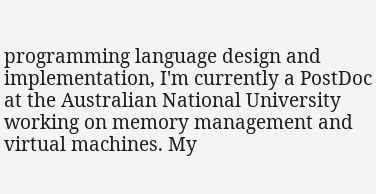programming language design and implementation, I'm currently a PostDoc at the Australian National University working on memory management and virtual machines. My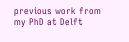previous work from my PhD at Delft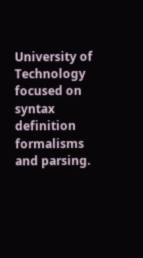University of Technology focused on syntax definition formalisms and parsing.